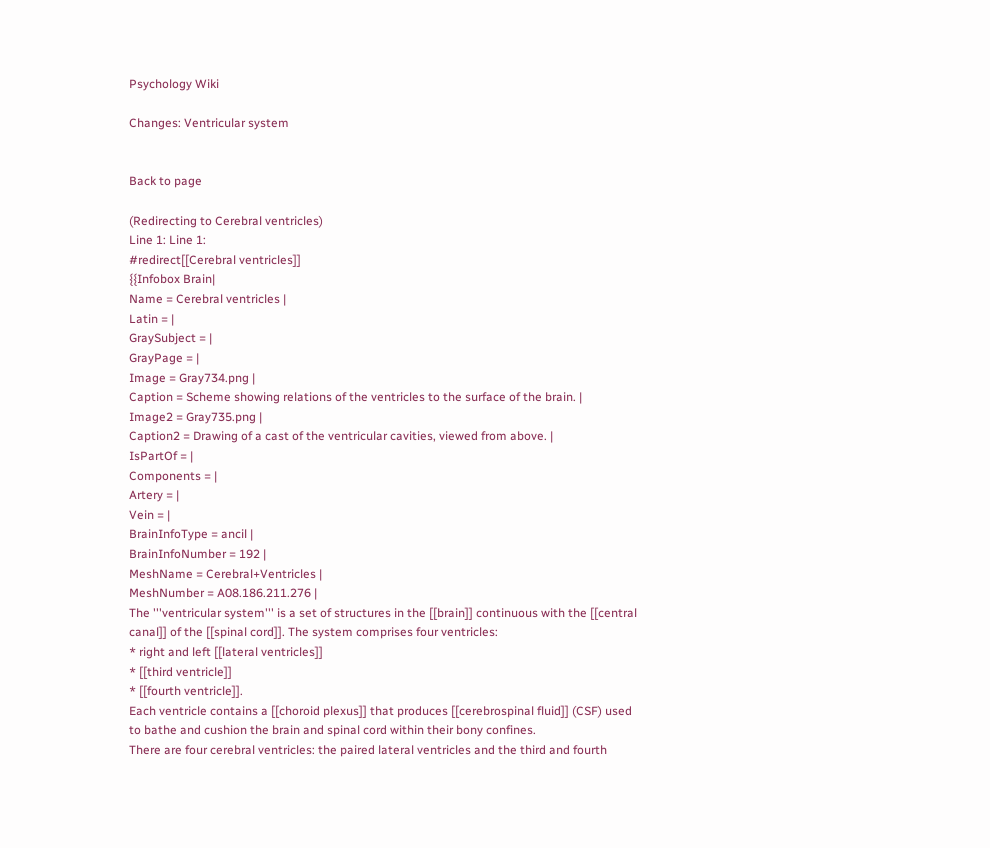Psychology Wiki

Changes: Ventricular system


Back to page

(Redirecting to Cerebral ventricles)
Line 1: Line 1:
#redirect[[Cerebral ventricles]]
{{Infobox Brain|
Name = Cerebral ventricles |
Latin = |
GraySubject = |
GrayPage = |
Image = Gray734.png |
Caption = Scheme showing relations of the ventricles to the surface of the brain. |
Image2 = Gray735.png |
Caption2 = Drawing of a cast of the ventricular cavities, viewed from above. |
IsPartOf = |
Components = |
Artery = |
Vein = |
BrainInfoType = ancil |
BrainInfoNumber = 192 |
MeshName = Cerebral+Ventricles |
MeshNumber = A08.186.211.276 |
The '''ventricular system''' is a set of structures in the [[brain]] continuous with the [[central canal]] of the [[spinal cord]]. The system comprises four ventricles:
* right and left [[lateral ventricles]]
* [[third ventricle]]
* [[fourth ventricle]].
Each ventricle contains a [[choroid plexus]] that produces [[cerebrospinal fluid]] (CSF) used to bathe and cushion the brain and spinal cord within their bony confines.
There are four cerebral ventricles: the paired lateral ventricles and the third and fourth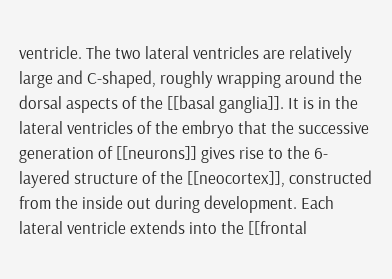ventricle. The two lateral ventricles are relatively large and C-shaped, roughly wrapping around the dorsal aspects of the [[basal ganglia]]. It is in the lateral ventricles of the embryo that the successive generation of [[neurons]] gives rise to the 6-layered structure of the [[neocortex]], constructed from the inside out during development. Each lateral ventricle extends into the [[frontal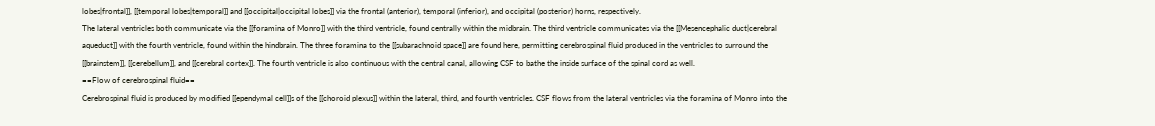lobes|frontal]], [[temporal lobes|temporal]] and [[occipital|occipital lobes]] via the frontal (anterior), temporal (inferior), and occipital (posterior) horns, respectively.
The lateral ventricles both communicate via the [[foramina of Monro]] with the third ventricle, found centrally within the midbrain. The third ventricle communicates via the [[Mesencephalic duct|cerebral aqueduct]] with the fourth ventricle, found within the hindbrain. The three foramina to the [[subarachnoid space]] are found here, permitting cerebrospinal fluid produced in the ventricles to surround the [[brainstem]], [[cerebellum]], and [[cerebral cortex]]. The fourth ventricle is also continuous with the central canal, allowing CSF to bathe the inside surface of the spinal cord as well.
==Flow of cerebrospinal fluid==
Cerebrospinal fluid is produced by modified [[ependymal cell]]s of the [[choroid plexus]] within the lateral, third, and fourth ventricles. CSF flows from the lateral ventricles via the foramina of Monro into the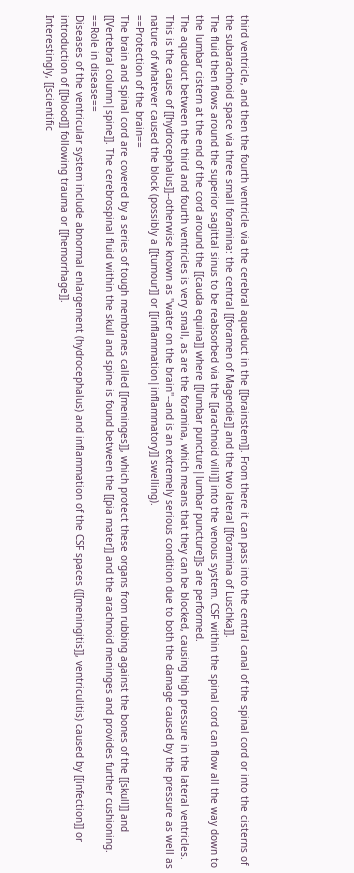third ventricle, and then the fourth ventricle via the cerebral aqueduct in the [[brainstem]]. From there it can pass into the central canal of the spinal cord or into the cisterns of the subarachnoid space via three small foramina: the central [[foramen of Magendie]] and the two lateral [[foramina of Luschka]].
The fluid then flows around the superior sagittal sinus to be reabsorbed via the [[arachnoid villi]] into the venous system. CSF within the spinal cord can flow all the way down to the lumbar cistern at the end of the cord around the [[cauda equina]] where [[lumbar puncture|lumbar puncture]]s are performed.
The aqueduct between the third and fourth ventricles is very small, as are the foramina, which means that they can be blocked, causing high pressure in the lateral ventricles. This is the cause of [[hydrocephalus]]--otherwise known as ''water on the brain''--and is an extremely serious condition due to both the damage caused by the pressure as well as nature of whatever caused the block (possibly a [[tumour]] or [[inflammation|inflammatory]] swelling).
==Protection of the brain==
The brain and spinal cord are covered by a series of tough membranes called [[meninges]], which protect these organs from rubbing against the bones of the [[skull]] and [[Vertebral column|spine]]. The cerebrospinal fluid within the skull and spine is found between the [[pia mater]] and the arachnoid meninges and provides further cushioning.
==Role in disease==
Diseases of the ventricular system include abnormal enlargement (hydrocephalus) and inflammation of the CSF spaces ([[meningitis]], ventriculitis) caused by [[infection]] or introduction of [[blood]] following trauma or [[hemorrhage]].
Interestingly, [[scientific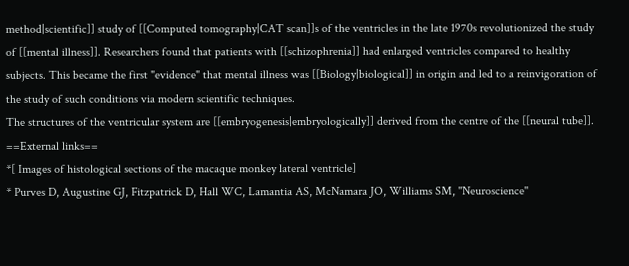method|scientific]] study of [[Computed tomography|CAT scan]]s of the ventricles in the late 1970s revolutionized the study of [[mental illness]]. Researchers found that patients with [[schizophrenia]] had enlarged ventricles compared to healthy subjects. This became the first "evidence" that mental illness was [[Biology|biological]] in origin and led to a reinvigoration of the study of such conditions via modern scientific techniques.
The structures of the ventricular system are [[embryogenesis|embryologically]] derived from the centre of the [[neural tube]].
==External links==
*[ Images of histological sections of the macaque monkey lateral ventricle]
* Purves D, Augustine GJ, Fitzpatrick D, Hall WC, Lamantia AS, McNamara JO, Williams SM, ''Neuroscience''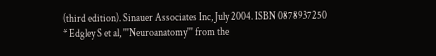(third edition). Sinauer Associates Inc, July 2004. ISBN 0878937250
* Edgley S et al, '''Neuroanatomy''' from the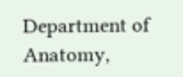Department of Anatomy,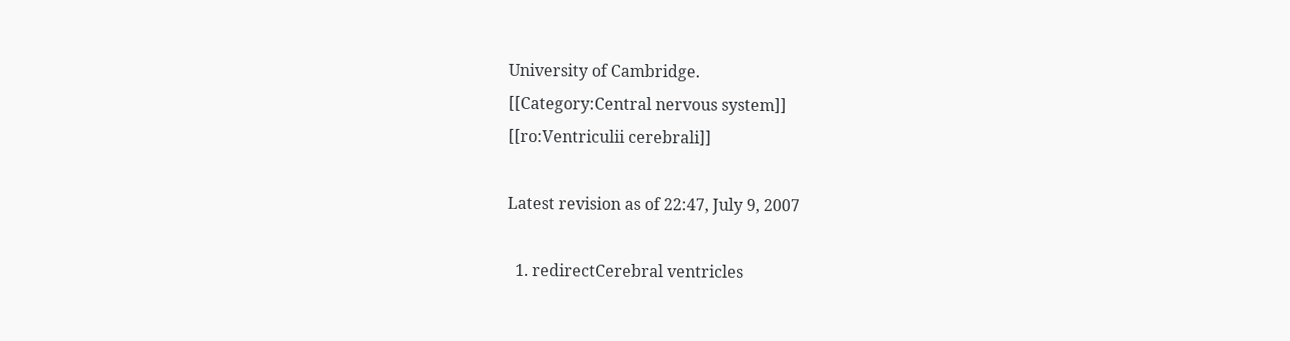University of Cambridge.
[[Category:Central nervous system]]
[[ro:Ventriculii cerebrali]]

Latest revision as of 22:47, July 9, 2007

  1. redirectCerebral ventricles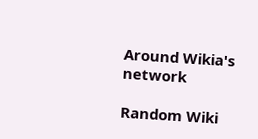Around Wikia's network

Random Wiki